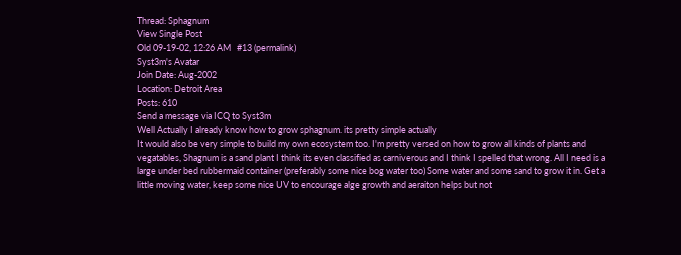Thread: Sphagnum
View Single Post
Old 09-19-02, 12:26 AM   #13 (permalink)
Syst3m's Avatar
Join Date: Aug-2002
Location: Detroit Area
Posts: 610
Send a message via ICQ to Syst3m
Well Actually I already know how to grow sphagnum. its pretty simple actually
It would also be very simple to build my own ecosystem too. I'm pretty versed on how to grow all kinds of plants and vegatables, Shagnum is a sand plant I think its even classified as carniverous and I think I spelled that wrong. All I need is a large under bed rubbermaid container (preferably some nice bog water too) Some water and some sand to grow it in. Get a little moving water, keep some nice UV to encourage alge growth and aeraiton helps but not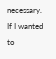necessary. If I wanted to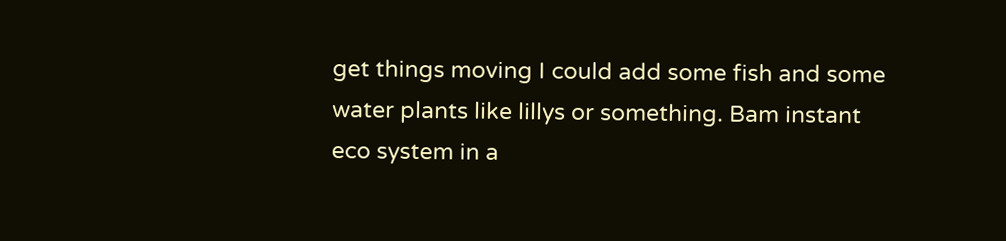get things moving I could add some fish and some water plants like lillys or something. Bam instant eco system in a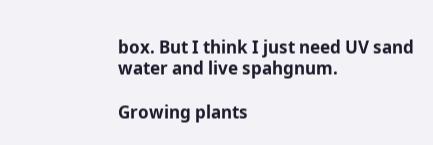box. But I think I just need UV sand water and live spahgnum.

Growing plants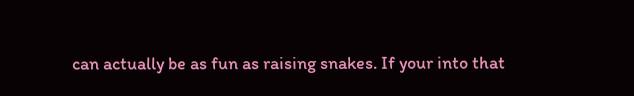can actually be as fun as raising snakes. If your into that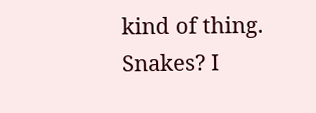kind of thing.
Snakes? I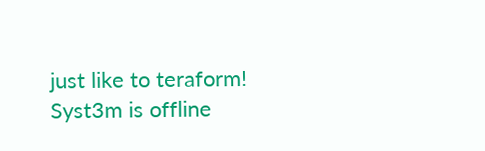just like to teraform!
Syst3m is offline